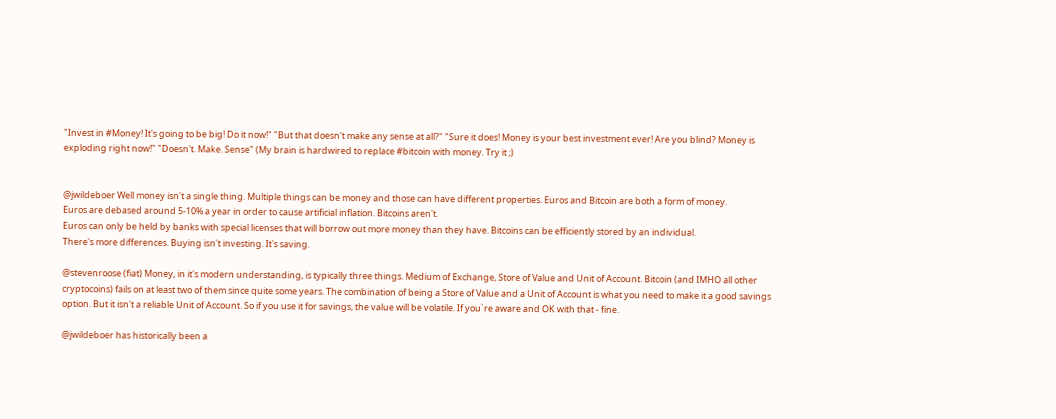"Invest in #Money! It's going to be big! Do it now!" "But that doesn't make any sense at all?" "Sure it does! Money is your best investment ever! Are you blind? Money is exploding right now!" "Doesn't. Make. Sense" (My brain is hardwired to replace #bitcoin with money. Try it ;)


@jwildeboer Well money isn't a single thing. Multiple things can be money and those can have different properties. Euros and Bitcoin are both a form of money.
Euros are debased around 5-10% a year in order to cause artificial inflation. Bitcoins aren't.
Euros can only be held by banks with special licenses that will borrow out more money than they have. Bitcoins can be efficiently stored by an individual.
There's more differences. Buying isn't investing. It's saving.

@stevenroose (fiat) Money, in it's modern understanding, is typically three things. Medium of Exchange, Store of Value and Unit of Account. Bitcoin (and IMHO all other cryptocoins) fails on at least two of them since quite some years. The combination of being a Store of Value and a Unit of Account is what you need to make it a good savings option. But it isn't a reliable Unit of Account. So if you use it for savings, the value will be volatile. If you`re aware and OK with that - fine.

@jwildeboer has historically been a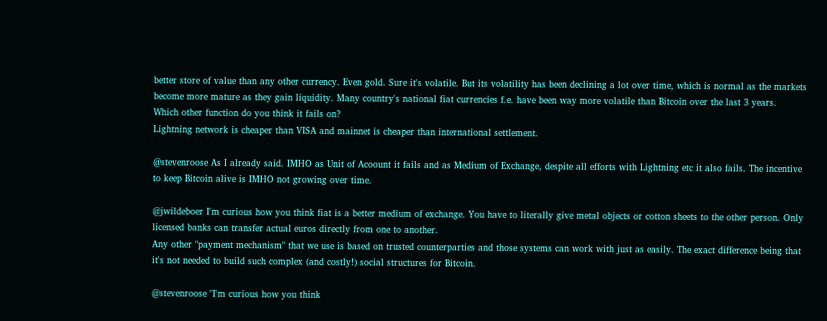better store of value than any other currency. Even gold. Sure it's volatile. But its volatility has been declining a lot over time, which is normal as the markets become more mature as they gain liquidity. Many country's national fiat currencies f.e. have been way more volatile than Bitcoin over the last 3 years.
Which other function do you think it fails on?
Lightning network is cheaper than VISA and mainnet is cheaper than international settlement.

@stevenroose As I already said. IMHO as Unit of Acoount it fails and as Medium of Exchange, despite all efforts with Lightning etc it also fails. The incentive to keep Bitcoin alive is IMHO not growing over time.

@jwildeboer I'm curious how you think fiat is a better medium of exchange. You have to literally give metal objects or cotton sheets to the other person. Only licensed banks can transfer actual euros directly from one to another.
Any other "payment mechanism" that we use is based on trusted counterparties and those systems can work with just as easily. The exact difference being that it's not needed to build such complex (and costly!) social structures for Bitcoin.

@stevenroose "I'm curious how you think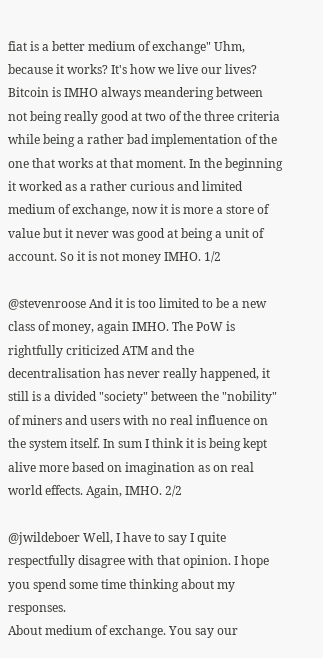fiat is a better medium of exchange" Uhm, because it works? It's how we live our lives? Bitcoin is IMHO always meandering between not being really good at two of the three criteria while being a rather bad implementation of the one that works at that moment. In the beginning it worked as a rather curious and limited medium of exchange, now it is more a store of value but it never was good at being a unit of account. So it is not money IMHO. 1/2

@stevenroose And it is too limited to be a new class of money, again IMHO. The PoW is rightfully criticized ATM and the decentralisation has never really happened, it still is a divided "society" between the "nobility" of miners and users with no real influence on the system itself. In sum I think it is being kept alive more based on imagination as on real world effects. Again, IMHO. 2/2

@jwildeboer Well, I have to say I quite respectfully disagree with that opinion. I hope you spend some time thinking about my responses.
About medium of exchange. You say our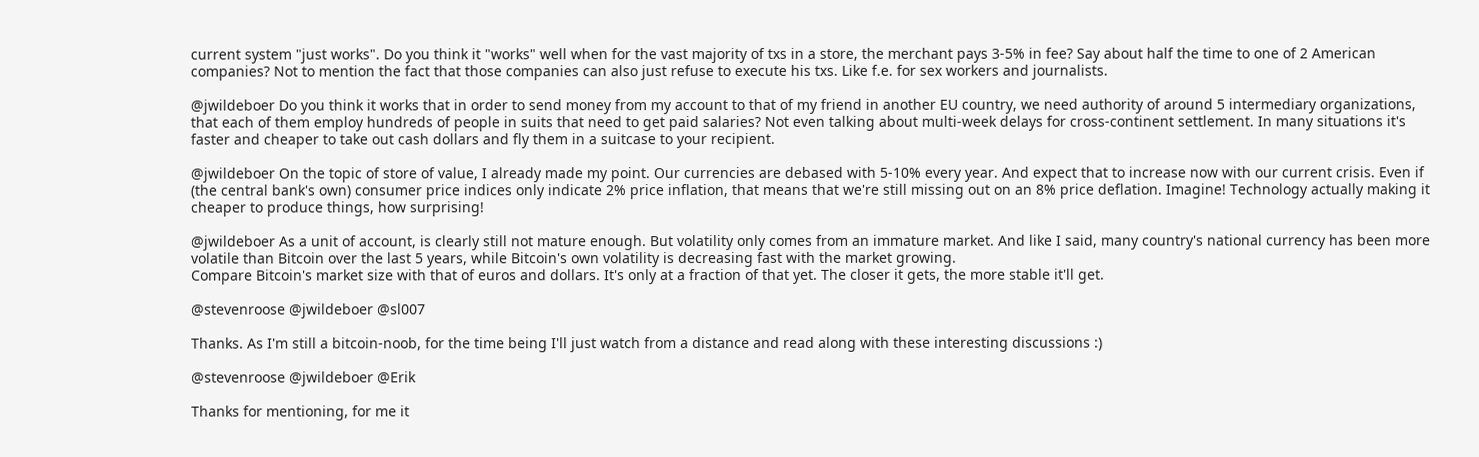current system "just works". Do you think it "works" well when for the vast majority of txs in a store, the merchant pays 3-5% in fee? Say about half the time to one of 2 American companies? Not to mention the fact that those companies can also just refuse to execute his txs. Like f.e. for sex workers and journalists.

@jwildeboer Do you think it works that in order to send money from my account to that of my friend in another EU country, we need authority of around 5 intermediary organizations, that each of them employ hundreds of people in suits that need to get paid salaries? Not even talking about multi-week delays for cross-continent settlement. In many situations it's faster and cheaper to take out cash dollars and fly them in a suitcase to your recipient.

@jwildeboer On the topic of store of value, I already made my point. Our currencies are debased with 5-10% every year. And expect that to increase now with our current crisis. Even if (the central bank's own) consumer price indices only indicate 2% price inflation, that means that we're still missing out on an 8% price deflation. Imagine! Technology actually making it cheaper to produce things, how surprising!

@jwildeboer As a unit of account, is clearly still not mature enough. But volatility only comes from an immature market. And like I said, many country's national currency has been more volatile than Bitcoin over the last 5 years, while Bitcoin's own volatility is decreasing fast with the market growing.
Compare Bitcoin's market size with that of euros and dollars. It's only at a fraction of that yet. The closer it gets, the more stable it'll get.

@stevenroose @jwildeboer @sl007

Thanks. As I'm still a bitcoin-noob, for the time being I'll just watch from a distance and read along with these interesting discussions :)

@stevenroose @jwildeboer @Erik

Thanks for mentioning, for me it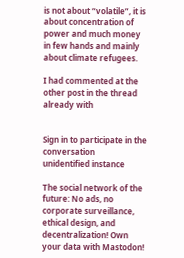is not about “volatile”, it is about concentration of power and much money in few hands and mainly about climate refugees.

I had commented at the other post in the thread already with


Sign in to participate in the conversation
unidentified instance

The social network of the future: No ads, no corporate surveillance, ethical design, and decentralization! Own your data with Mastodon!